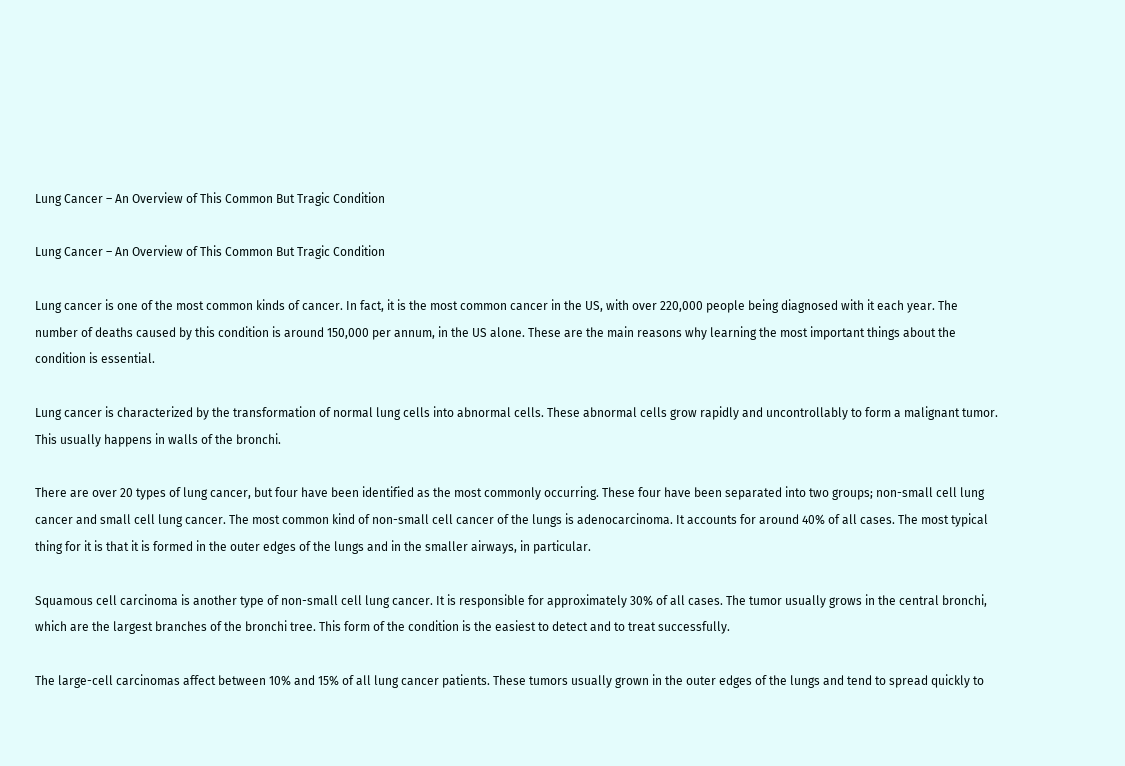Lung Cancer – An Overview of This Common But Tragic Condition

Lung Cancer – An Overview of This Common But Tragic Condition

Lung cancer is one of the most common kinds of cancer. In fact, it is the most common cancer in the US, with over 220,000 people being diagnosed with it each year. The number of deaths caused by this condition is around 150,000 per annum, in the US alone. These are the main reasons why learning the most important things about the condition is essential.

Lung cancer is characterized by the transformation of normal lung cells into abnormal cells. These abnormal cells grow rapidly and uncontrollably to form a malignant tumor. This usually happens in walls of the bronchi.

There are over 20 types of lung cancer, but four have been identified as the most commonly occurring. These four have been separated into two groups; non-small cell lung cancer and small cell lung cancer. The most common kind of non-small cell cancer of the lungs is adenocarcinoma. It accounts for around 40% of all cases. The most typical thing for it is that it is formed in the outer edges of the lungs and in the smaller airways, in particular.

Squamous cell carcinoma is another type of non-small cell lung cancer. It is responsible for approximately 30% of all cases. The tumor usually grows in the central bronchi, which are the largest branches of the bronchi tree. This form of the condition is the easiest to detect and to treat successfully.

The large-cell carcinomas affect between 10% and 15% of all lung cancer patients. These tumors usually grown in the outer edges of the lungs and tend to spread quickly to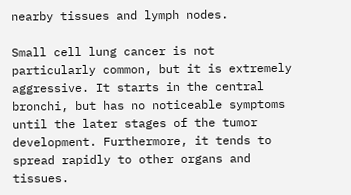nearby tissues and lymph nodes.

Small cell lung cancer is not particularly common, but it is extremely aggressive. It starts in the central bronchi, but has no noticeable symptoms until the later stages of the tumor development. Furthermore, it tends to spread rapidly to other organs and tissues.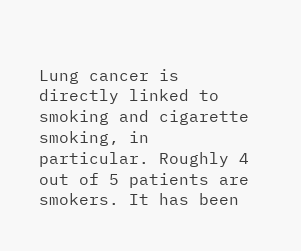Lung cancer is directly linked to smoking and cigarette smoking, in particular. Roughly 4 out of 5 patients are smokers. It has been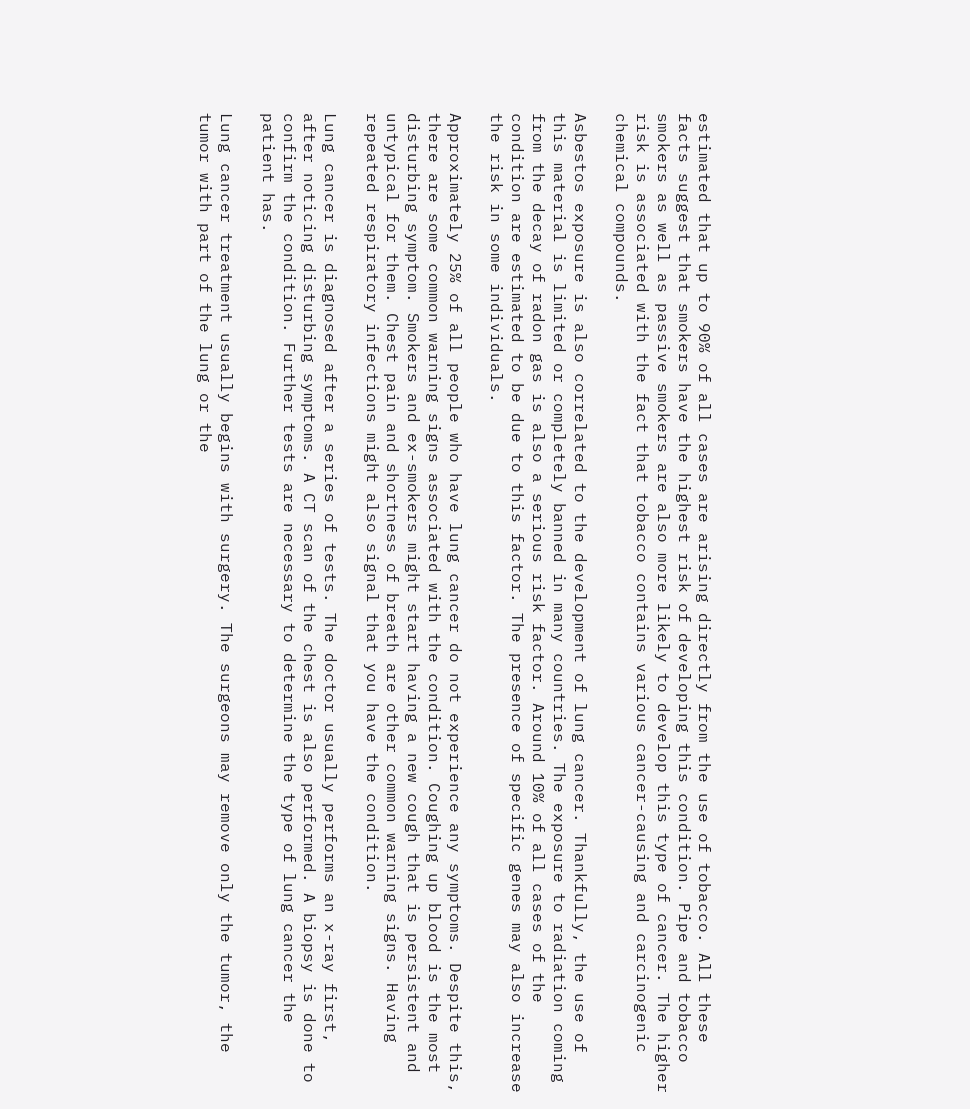estimated that up to 90% of all cases are arising directly from the use of tobacco. All these facts suggest that smokers have the highest risk of developing this condition. Pipe and tobacco smokers as well as passive smokers are also more likely to develop this type of cancer. The higher risk is associated with the fact that tobacco contains various cancer-causing and carcinogenic chemical compounds.

Asbestos exposure is also correlated to the development of lung cancer. Thankfully, the use of this material is limited or completely banned in many countries. The exposure to radiation coming from the decay of radon gas is also a serious risk factor. Around 10% of all cases of the condition are estimated to be due to this factor. The presence of specific genes may also increase the risk in some individuals.

Approximately 25% of all people who have lung cancer do not experience any symptoms. Despite this, there are some common warning signs associated with the condition. Coughing up blood is the most disturbing symptom. Smokers and ex-smokers might start having a new cough that is persistent and untypical for them. Chest pain and shortness of breath are other common warning signs. Having repeated respiratory infections might also signal that you have the condition.

Lung cancer is diagnosed after a series of tests. The doctor usually performs an x-ray first, after noticing disturbing symptoms. A CT scan of the chest is also performed. A biopsy is done to confirm the condition. Further tests are necessary to determine the type of lung cancer the patient has.

Lung cancer treatment usually begins with surgery. The surgeons may remove only the tumor, the tumor with part of the lung or the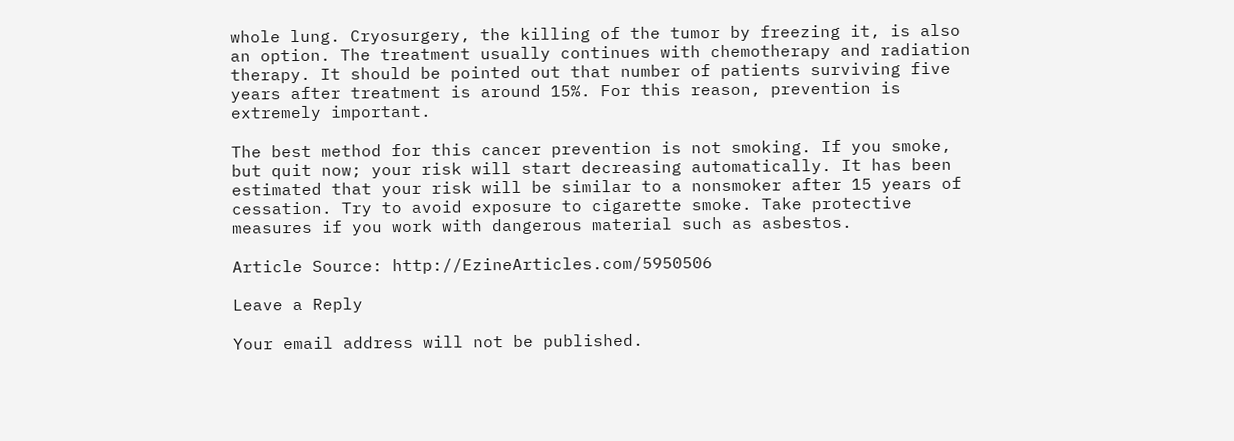whole lung. Cryosurgery, the killing of the tumor by freezing it, is also an option. The treatment usually continues with chemotherapy and radiation therapy. It should be pointed out that number of patients surviving five years after treatment is around 15%. For this reason, prevention is extremely important.

The best method for this cancer prevention is not smoking. If you smoke, but quit now; your risk will start decreasing automatically. It has been estimated that your risk will be similar to a nonsmoker after 15 years of cessation. Try to avoid exposure to cigarette smoke. Take protective measures if you work with dangerous material such as asbestos.

Article Source: http://EzineArticles.com/5950506

Leave a Reply

Your email address will not be published.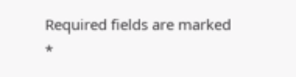Required fields are marked *